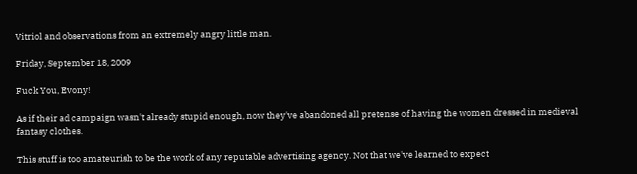Vitriol and observations from an extremely angry little man.

Friday, September 18, 2009

Fuck You, Evony!

As if their ad campaign wasn't already stupid enough, now they've abandoned all pretense of having the women dressed in medieval fantasy clothes.

This stuff is too amateurish to be the work of any reputable advertising agency. Not that we've learned to expect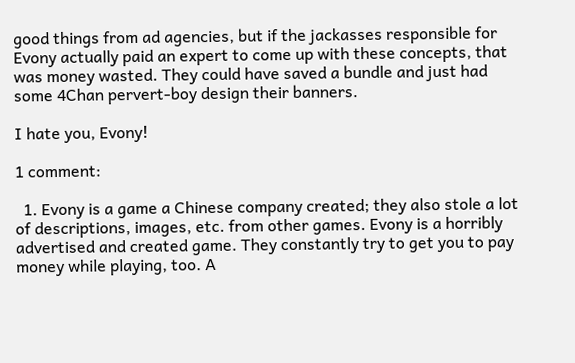good things from ad agencies, but if the jackasses responsible for Evony actually paid an expert to come up with these concepts, that was money wasted. They could have saved a bundle and just had some 4Chan pervert-boy design their banners.

I hate you, Evony!

1 comment:

  1. Evony is a game a Chinese company created; they also stole a lot of descriptions, images, etc. from other games. Evony is a horribly advertised and created game. They constantly try to get you to pay money while playing, too. A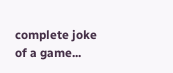complete joke of a game...